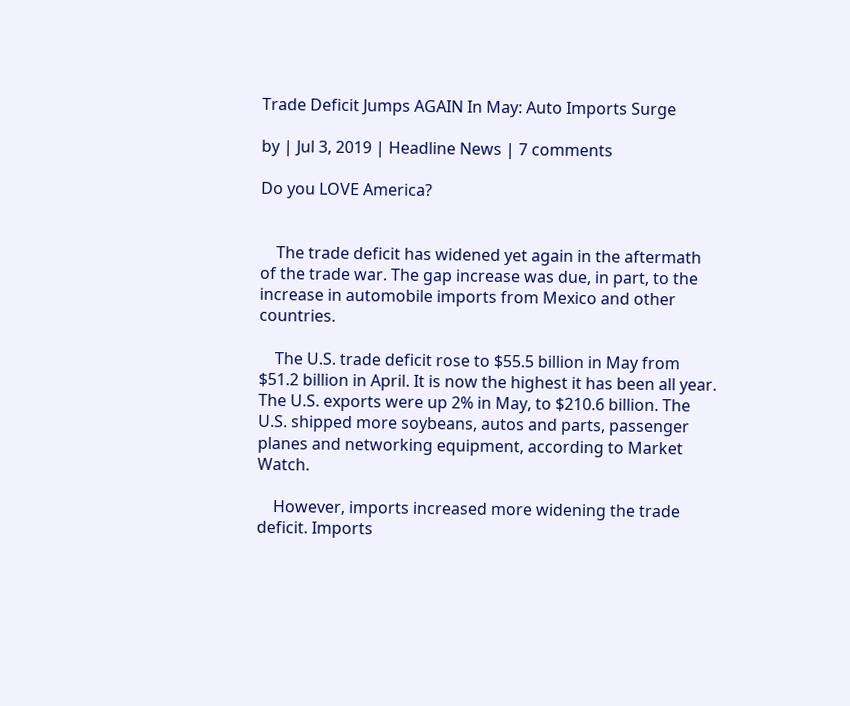Trade Deficit Jumps AGAIN In May: Auto Imports Surge

by | Jul 3, 2019 | Headline News | 7 comments

Do you LOVE America?


    The trade deficit has widened yet again in the aftermath of the trade war. The gap increase was due, in part, to the increase in automobile imports from Mexico and other countries.

    The U.S. trade deficit rose to $55.5 billion in May from $51.2 billion in April. It is now the highest it has been all year. The U.S. exports were up 2% in May, to $210.6 billion. The U.S. shipped more soybeans, autos and parts, passenger planes and networking equipment, according to Market Watch.

    However, imports increased more widening the trade deficit. Imports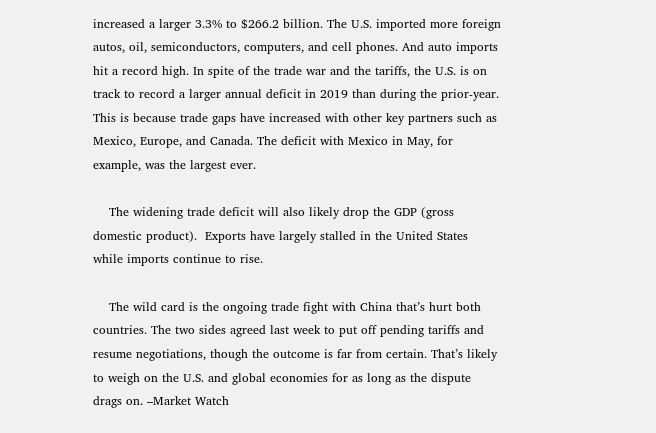increased a larger 3.3% to $266.2 billion. The U.S. imported more foreign autos, oil, semiconductors, computers, and cell phones. And auto imports hit a record high. In spite of the trade war and the tariffs, the U.S. is on track to record a larger annual deficit in 2019 than during the prior-year. This is because trade gaps have increased with other key partners such as Mexico, Europe, and Canada. The deficit with Mexico in May, for example, was the largest ever.

    The widening trade deficit will also likely drop the GDP (gross domestic product).  Exports have largely stalled in the United States while imports continue to rise.

    The wild card is the ongoing trade fight with China that’s hurt both countries. The two sides agreed last week to put off pending tariffs and resume negotiations, though the outcome is far from certain. That’s likely to weigh on the U.S. and global economies for as long as the dispute drags on. –Market Watch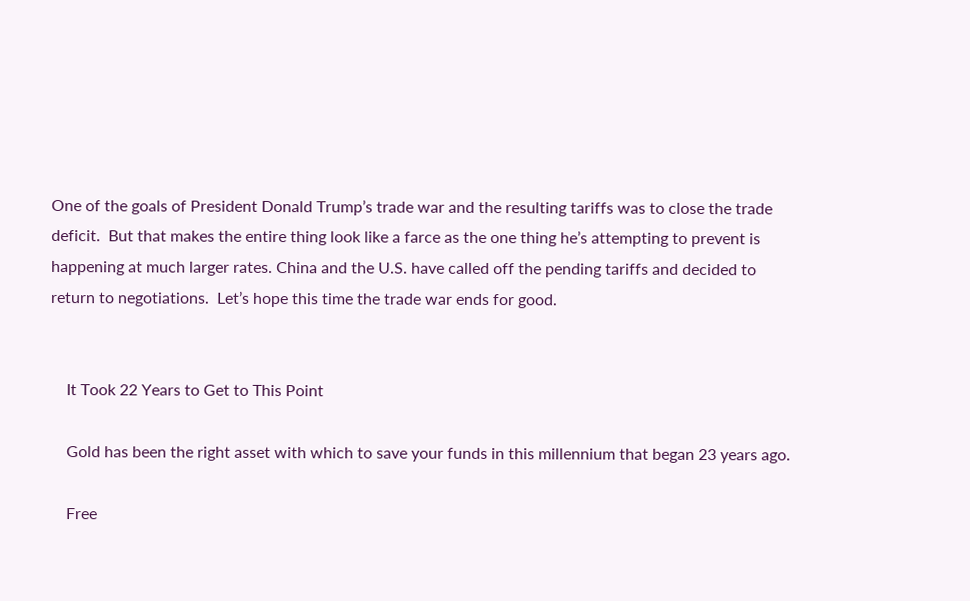One of the goals of President Donald Trump’s trade war and the resulting tariffs was to close the trade deficit.  But that makes the entire thing look like a farce as the one thing he’s attempting to prevent is happening at much larger rates. China and the U.S. have called off the pending tariffs and decided to return to negotiations.  Let’s hope this time the trade war ends for good.


    It Took 22 Years to Get to This Point

    Gold has been the right asset with which to save your funds in this millennium that began 23 years ago.

    Free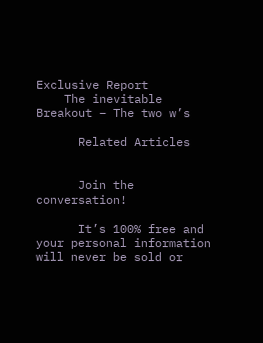Exclusive Report
    The inevitable Breakout – The two w’s

      Related Articles


      Join the conversation!

      It’s 100% free and your personal information will never be sold or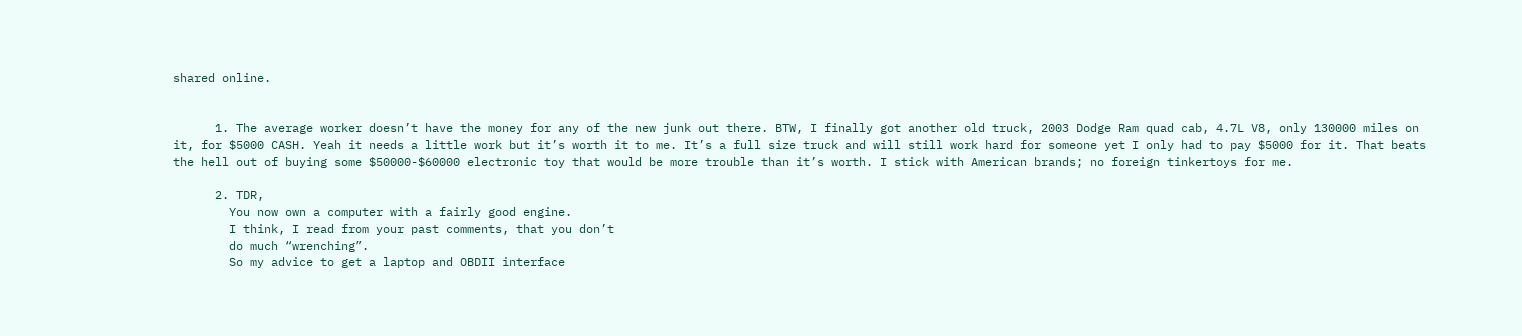shared online.


      1. The average worker doesn’t have the money for any of the new junk out there. BTW, I finally got another old truck, 2003 Dodge Ram quad cab, 4.7L V8, only 130000 miles on it, for $5000 CASH. Yeah it needs a little work but it’s worth it to me. It’s a full size truck and will still work hard for someone yet I only had to pay $5000 for it. That beats the hell out of buying some $50000-$60000 electronic toy that would be more trouble than it’s worth. I stick with American brands; no foreign tinkertoys for me.

      2. TDR,
        You now own a computer with a fairly good engine.
        I think, I read from your past comments, that you don’t
        do much “wrenching”.
        So my advice to get a laptop and OBDII interface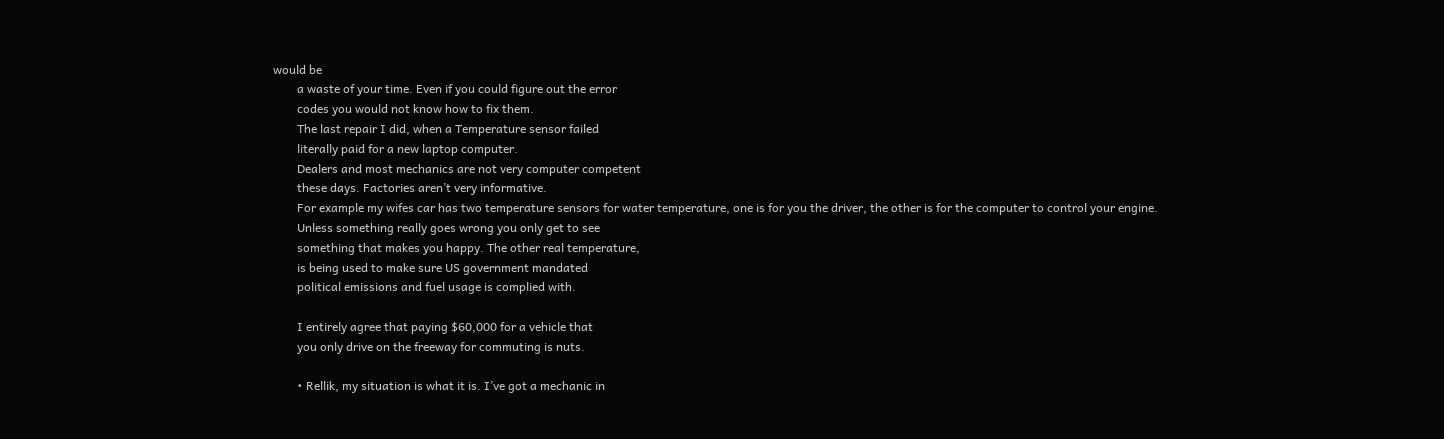would be
        a waste of your time. Even if you could figure out the error
        codes you would not know how to fix them.
        The last repair I did, when a Temperature sensor failed
        literally paid for a new laptop computer.
        Dealers and most mechanics are not very computer competent
        these days. Factories aren’t very informative.
        For example my wifes car has two temperature sensors for water temperature, one is for you the driver, the other is for the computer to control your engine.
        Unless something really goes wrong you only get to see
        something that makes you happy. The other real temperature,
        is being used to make sure US government mandated
        political emissions and fuel usage is complied with.

        I entirely agree that paying $60,000 for a vehicle that
        you only drive on the freeway for commuting is nuts.

        • Rellik, my situation is what it is. I’ve got a mechanic in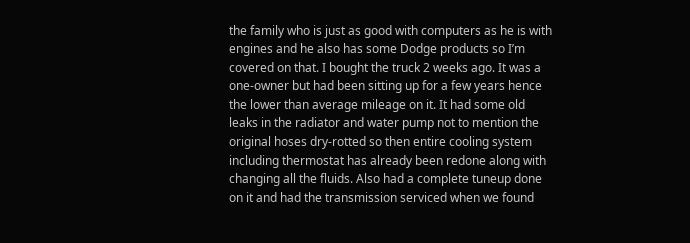the family who is just as good with computers as he is with engines and he also has some Dodge products so I’m covered on that. I bought the truck 2 weeks ago. It was a one-owner but had been sitting up for a few years hence the lower than average mileage on it. It had some old leaks in the radiator and water pump not to mention the original hoses dry-rotted so then entire cooling system including thermostat has already been redone along with changing all the fluids. Also had a complete tuneup done on it and had the transmission serviced when we found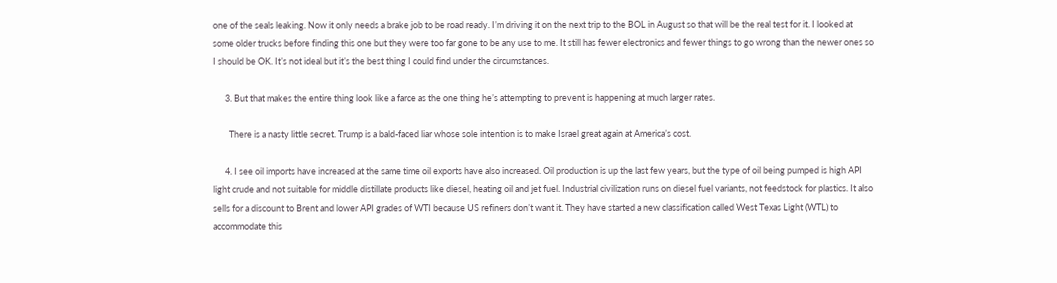one of the seals leaking. Now it only needs a brake job to be road ready. I’m driving it on the next trip to the BOL in August so that will be the real test for it. I looked at some older trucks before finding this one but they were too far gone to be any use to me. It still has fewer electronics and fewer things to go wrong than the newer ones so I should be OK. It’s not ideal but it’s the best thing I could find under the circumstances.

      3. But that makes the entire thing look like a farce as the one thing he’s attempting to prevent is happening at much larger rates.

        There is a nasty little secret. Trump is a bald-faced liar whose sole intention is to make Israel great again at America’s cost.

      4. I see oil imports have increased at the same time oil exports have also increased. Oil production is up the last few years, but the type of oil being pumped is high API light crude and not suitable for middle distillate products like diesel, heating oil and jet fuel. Industrial civilization runs on diesel fuel variants, not feedstock for plastics. It also sells for a discount to Brent and lower API grades of WTI because US refiners don’t want it. They have started a new classification called West Texas Light (WTL) to accommodate this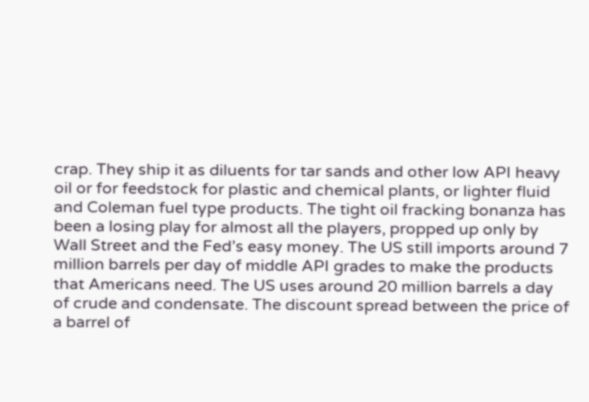crap. They ship it as diluents for tar sands and other low API heavy oil or for feedstock for plastic and chemical plants, or lighter fluid and Coleman fuel type products. The tight oil fracking bonanza has been a losing play for almost all the players, propped up only by Wall Street and the Fed’s easy money. The US still imports around 7 million barrels per day of middle API grades to make the products that Americans need. The US uses around 20 million barrels a day of crude and condensate. The discount spread between the price of a barrel of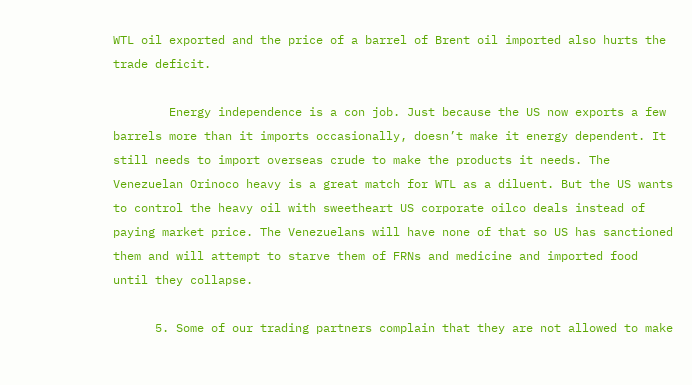WTL oil exported and the price of a barrel of Brent oil imported also hurts the trade deficit.

        Energy independence is a con job. Just because the US now exports a few barrels more than it imports occasionally, doesn’t make it energy dependent. It still needs to import overseas crude to make the products it needs. The Venezuelan Orinoco heavy is a great match for WTL as a diluent. But the US wants to control the heavy oil with sweetheart US corporate oilco deals instead of paying market price. The Venezuelans will have none of that so US has sanctioned them and will attempt to starve them of FRNs and medicine and imported food until they collapse.

      5. Some of our trading partners complain that they are not allowed to make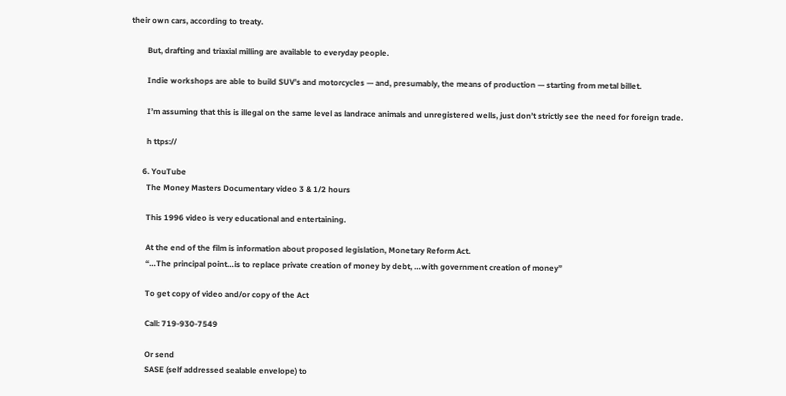their own cars, according to treaty.

        But, drafting and triaxial milling are available to everyday people.

        Indie workshops are able to build SUV’s and motorcycles — and, presumably, the means of production — starting from metal billet.

        I’m assuming that this is illegal on the same level as landrace animals and unregistered wells, just don’t strictly see the need for foreign trade.

        h ttps://

      6. YouTube
        The Money Masters Documentary video 3 & 1/2 hours

        This 1996 video is very educational and entertaining.

        At the end of the film is information about proposed legislation, Monetary Reform Act.
        “…The principal point…is to replace private creation of money by debt, …with government creation of money”

        To get copy of video and/or copy of the Act

        Call: 719-930-7549

        Or send
        SASE (self addressed sealable envelope) to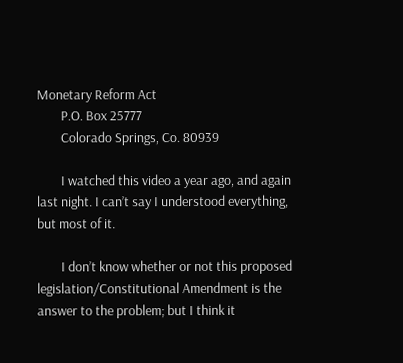Monetary Reform Act
        P.O. Box 25777
        Colorado Springs, Co. 80939

        I watched this video a year ago, and again last night. I can’t say I understood everything, but most of it.

        I don’t know whether or not this proposed legislation/Constitutional Amendment is the answer to the problem; but I think it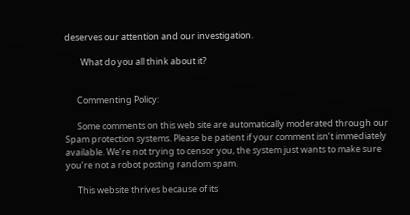deserves our attention and our investigation.

        What do you all think about it?


      Commenting Policy:

      Some comments on this web site are automatically moderated through our Spam protection systems. Please be patient if your comment isn’t immediately available. We’re not trying to censor you, the system just wants to make sure you’re not a robot posting random spam.

      This website thrives because of its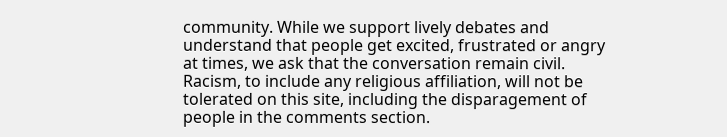community. While we support lively debates and understand that people get excited, frustrated or angry at times, we ask that the conversation remain civil. Racism, to include any religious affiliation, will not be tolerated on this site, including the disparagement of people in the comments section.